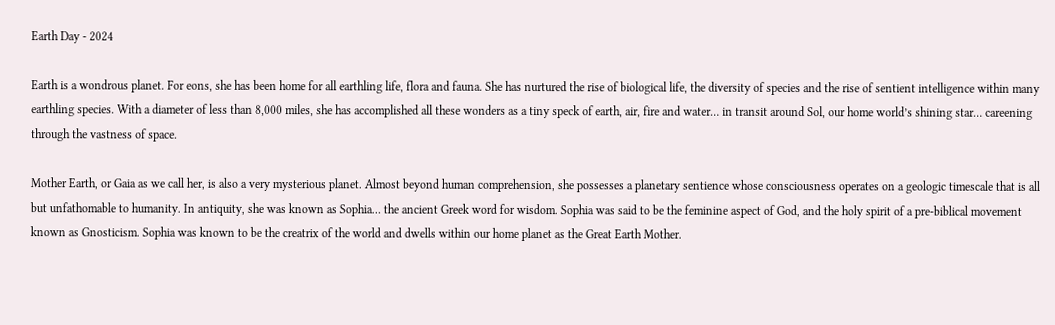Earth Day - 2024

Earth is a wondrous planet. For eons, she has been home for all earthling life, flora and fauna. She has nurtured the rise of biological life, the diversity of species and the rise of sentient intelligence within many earthling species. With a diameter of less than 8,000 miles, she has accomplished all these wonders as a tiny speck of earth, air, fire and water… in transit around Sol, our home world’s shining star… careening through the vastness of space.

Mother Earth, or Gaia as we call her, is also a very mysterious planet. Almost beyond human comprehension, she possesses a planetary sentience whose consciousness operates on a geologic timescale that is all but unfathomable to humanity. In antiquity, she was known as Sophia… the ancient Greek word for wisdom. Sophia was said to be the feminine aspect of God, and the holy spirit of a pre-biblical movement known as Gnosticism. Sophia was known to be the creatrix of the world and dwells within our home planet as the Great Earth Mother.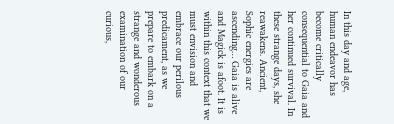In this day and age, human endeavor has become critically consequential to Gaia and her continued survival. In these strange days, she reawakens. Ancient, Sophic energies are ascending… Gaia is alive and Magick is afoot. It is within this context that we must envision and embrace our perilous predicament, as we prepare to embark on a strange and wonderous examination of our curious,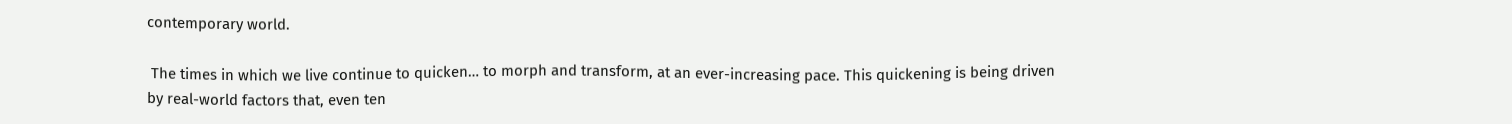contemporary world.

 The times in which we live continue to quicken… to morph and transform, at an ever-increasing pace. This quickening is being driven by real-world factors that, even ten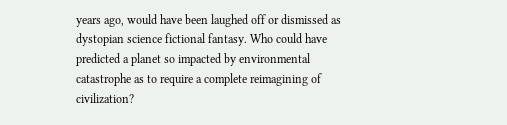years ago, would have been laughed off or dismissed as dystopian science fictional fantasy. Who could have predicted a planet so impacted by environmental catastrophe as to require a complete reimagining of civilization?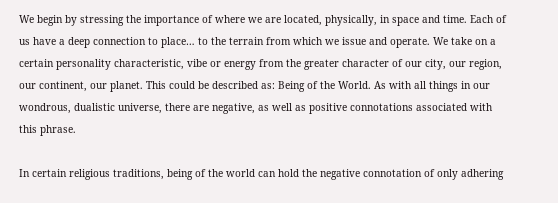We begin by stressing the importance of where we are located, physically, in space and time. Each of us have a deep connection to place… to the terrain from which we issue and operate. We take on a certain personality characteristic, vibe or energy from the greater character of our city, our region, our continent, our planet. This could be described as: Being of the World. As with all things in our wondrous, dualistic universe, there are negative, as well as positive connotations associated with this phrase.

In certain religious traditions, being of the world can hold the negative connotation of only adhering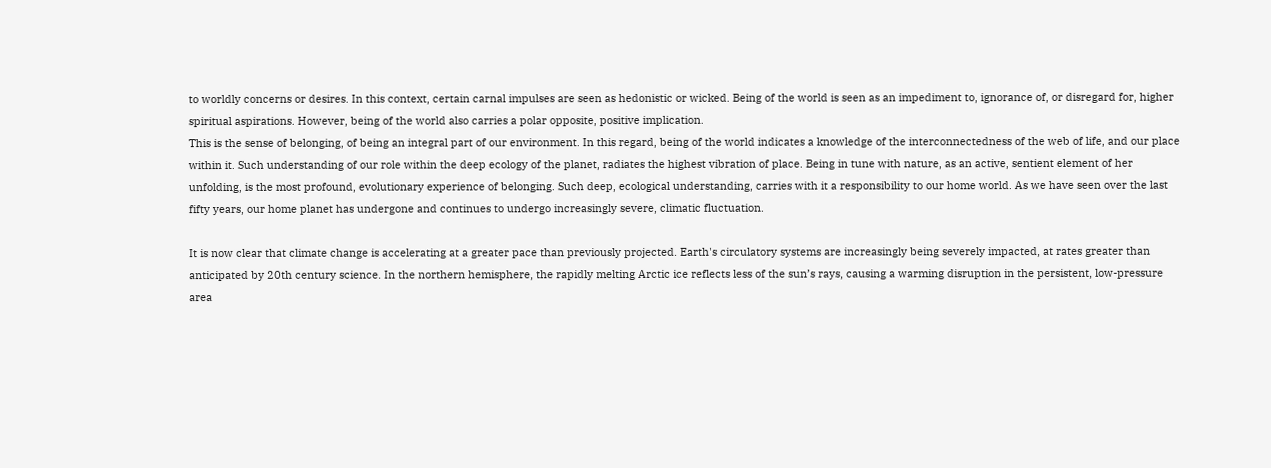to worldly concerns or desires. In this context, certain carnal impulses are seen as hedonistic or wicked. Being of the world is seen as an impediment to, ignorance of, or disregard for, higher spiritual aspirations. However, being of the world also carries a polar opposite, positive implication.
This is the sense of belonging, of being an integral part of our environment. In this regard, being of the world indicates a knowledge of the interconnectedness of the web of life, and our place within it. Such understanding of our role within the deep ecology of the planet, radiates the highest vibration of place. Being in tune with nature, as an active, sentient element of her unfolding, is the most profound, evolutionary experience of belonging. Such deep, ecological understanding, carries with it a responsibility to our home world. As we have seen over the last fifty years, our home planet has undergone and continues to undergo increasingly severe, climatic fluctuation.

It is now clear that climate change is accelerating at a greater pace than previously projected. Earth's circulatory systems are increasingly being severely impacted, at rates greater than anticipated by 20th century science. In the northern hemisphere, the rapidly melting Arctic ice reflects less of the sun’s rays, causing a warming disruption in the persistent, low-pressure area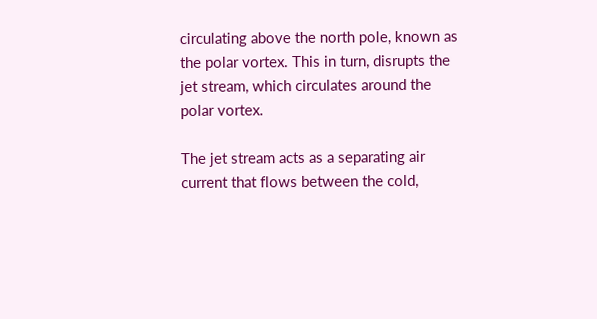circulating above the north pole, known as the polar vortex. This in turn, disrupts the jet stream, which circulates around the polar vortex.

The jet stream acts as a separating air current that flows between the cold,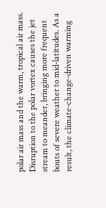polar air mass and the warm, tropical air mass. Disruption to the polar vortex causes the jet stream to meander, bringing more frequent bouts of severe weather to mid-latitudes. As a result, the climate-change-driven warming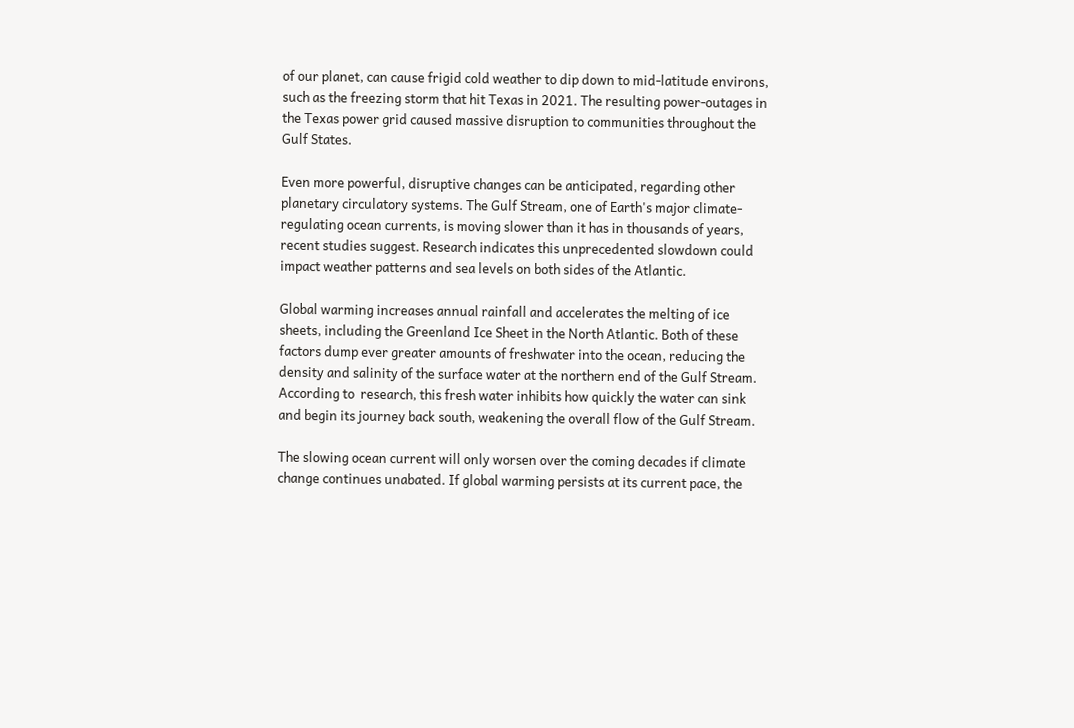of our planet, can cause frigid cold weather to dip down to mid-latitude environs, such as the freezing storm that hit Texas in 2021. The resulting power-outages in the Texas power grid caused massive disruption to communities throughout the Gulf States.

Even more powerful, disruptive changes can be anticipated, regarding other planetary circulatory systems. The Gulf Stream, one of Earth's major climate-regulating ocean currents, is moving slower than it has in thousands of years, recent studies suggest. Research indicates this unprecedented slowdown could impact weather patterns and sea levels on both sides of the Atlantic.

Global warming increases annual rainfall and accelerates the melting of ice sheets, including the Greenland Ice Sheet in the North Atlantic. Both of these factors dump ever greater amounts of freshwater into the ocean, reducing the density and salinity of the surface water at the northern end of the Gulf Stream. According to  research, this fresh water inhibits how quickly the water can sink and begin its journey back south, weakening the overall flow of the Gulf Stream.

The slowing ocean current will only worsen over the coming decades if climate change continues unabated. If global warming persists at its current pace, the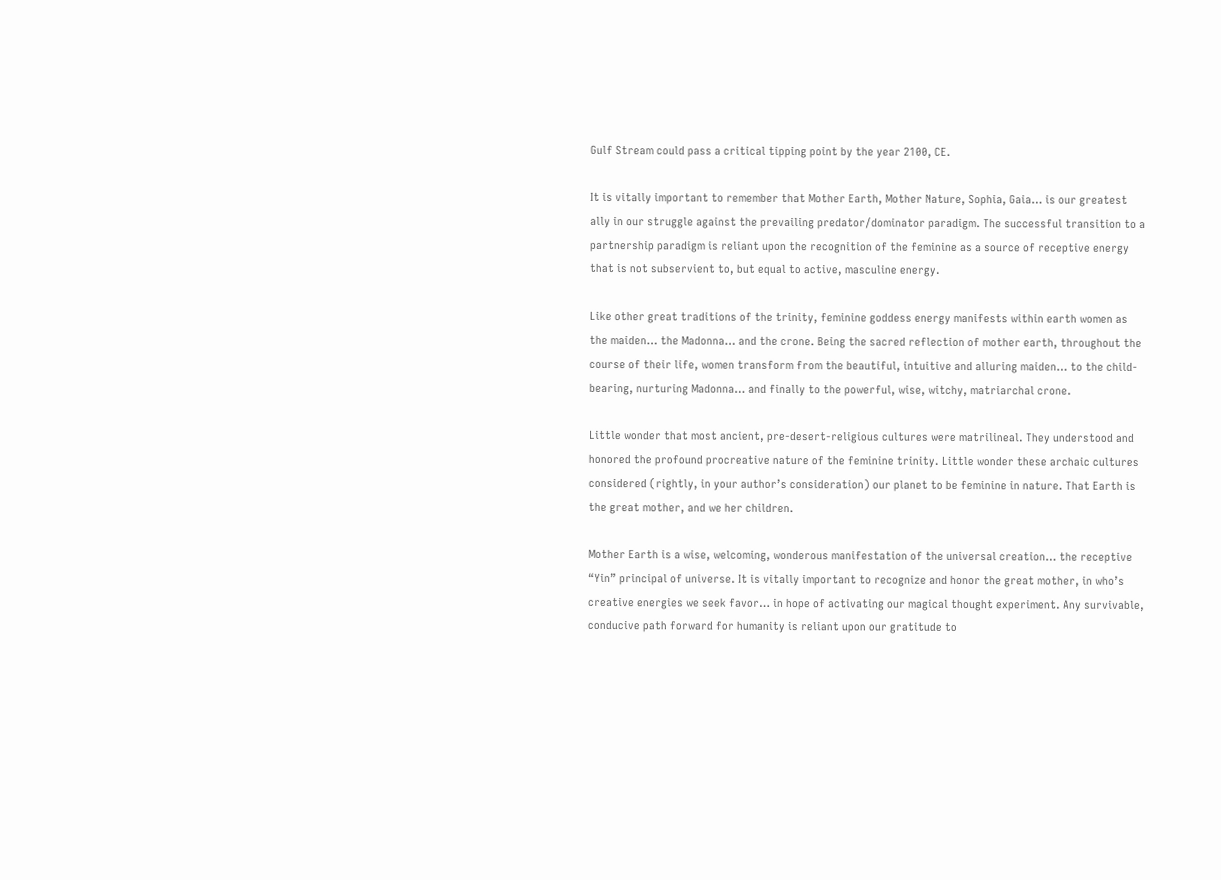Gulf Stream could pass a critical tipping point by the year 2100, CE.

It is vitally important to remember that Mother Earth, Mother Nature, Sophia, Gaia… is our greatest ally in our struggle against the prevailing predator/dominator paradigm. The successful transition to a partnership paradigm is reliant upon the recognition of the feminine as a source of receptive energy that is not subservient to, but equal to active, masculine energy.

Like other great traditions of the trinity, feminine goddess energy manifests within earth women as the maiden… the Madonna… and the crone. Being the sacred reflection of mother earth, throughout the course of their life, women transform from the beautiful, intuitive and alluring maiden… to the child-bearing, nurturing Madonna… and finally to the powerful, wise, witchy, matriarchal crone.

Little wonder that most ancient, pre-desert-religious cultures were matrilineal. They understood and honored the profound procreative nature of the feminine trinity. Little wonder these archaic cultures considered (rightly, in your author’s consideration) our planet to be feminine in nature. That Earth is the great mother, and we her children.

Mother Earth is a wise, welcoming, wonderous manifestation of the universal creation… the receptive “Yin” principal of universe. It is vitally important to recognize and honor the great mother, in who’s creative energies we seek favor… in hope of activating our magical thought experiment. Any survivable, conducive path forward for humanity is reliant upon our gratitude to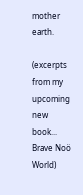mother earth.

(excerpts from my upcoming new book... Brave Noö World)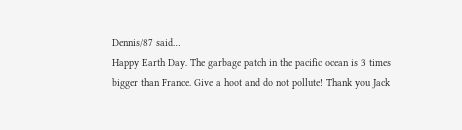Dennis/87 said…
Happy Earth Day. The garbage patch in the pacific ocean is 3 times bigger than France. Give a hoot and do not pollute! Thank you Jack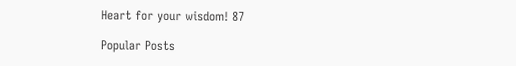Heart for your wisdom! 87

Popular Posts